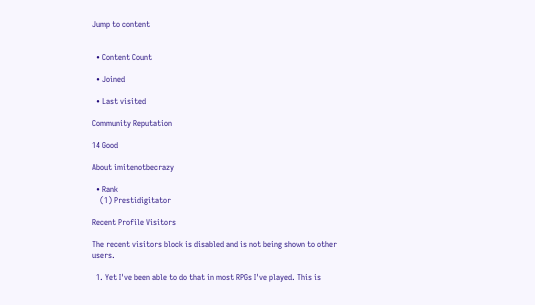Jump to content


  • Content Count

  • Joined

  • Last visited

Community Reputation

14 Good

About imitenotbecrazy

  • Rank
    (1) Prestidigitator

Recent Profile Visitors

The recent visitors block is disabled and is not being shown to other users.

  1. Yet I've been able to do that in most RPGs I've played. This is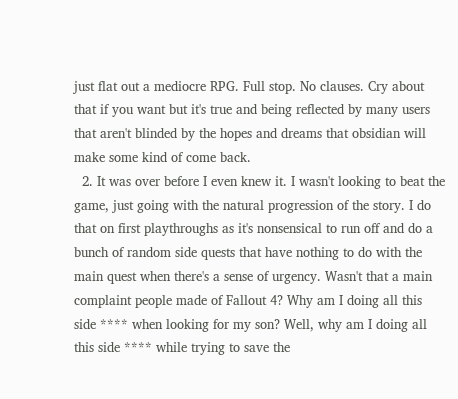just flat out a mediocre RPG. Full stop. No clauses. Cry about that if you want but it's true and being reflected by many users that aren't blinded by the hopes and dreams that obsidian will make some kind of come back.
  2. It was over before I even knew it. I wasn't looking to beat the game, just going with the natural progression of the story. I do that on first playthroughs as it's nonsensical to run off and do a bunch of random side quests that have nothing to do with the main quest when there's a sense of urgency. Wasn't that a main complaint people made of Fallout 4? Why am I doing all this side **** when looking for my son? Well, why am I doing all this side **** while trying to save the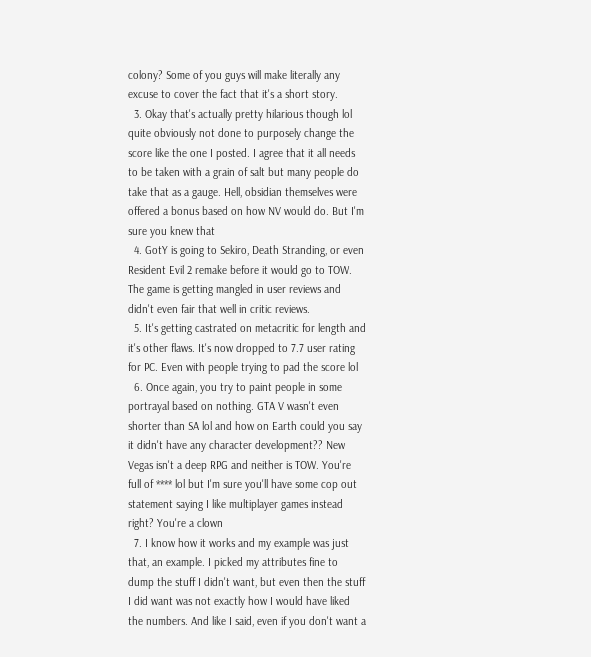colony? Some of you guys will make literally any excuse to cover the fact that it's a short story.
  3. Okay that's actually pretty hilarious though lol quite obviously not done to purposely change the score like the one I posted. I agree that it all needs to be taken with a grain of salt but many people do take that as a gauge. Hell, obsidian themselves were offered a bonus based on how NV would do. But I'm sure you knew that
  4. GotY is going to Sekiro, Death Stranding, or even Resident Evil 2 remake before it would go to TOW. The game is getting mangled in user reviews and didn't even fair that well in critic reviews.
  5. It's getting castrated on metacritic for length and it's other flaws. It's now dropped to 7.7 user rating for PC. Even with people trying to pad the score lol
  6. Once again, you try to paint people in some portrayal based on nothing. GTA V wasn't even shorter than SA lol and how on Earth could you say it didn't have any character development?? New Vegas isn't a deep RPG and neither is TOW. You're full of **** lol but I'm sure you'll have some cop out statement saying I like multiplayer games instead right? You're a clown
  7. I know how it works and my example was just that, an example. I picked my attributes fine to dump the stuff I didn't want, but even then the stuff I did want was not exactly how I would have liked the numbers. And like I said, even if you don't want a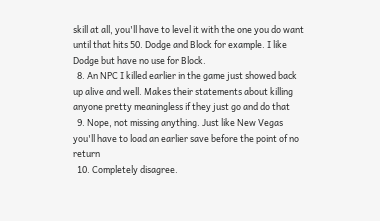skill at all, you'll have to level it with the one you do want until that hits 50. Dodge and Block for example. I like Dodge but have no use for Block.
  8. An NPC I killed earlier in the game just showed back up alive and well. Makes their statements about killing anyone pretty meaningless if they just go and do that
  9. Nope, not missing anything. Just like New Vegas you'll have to load an earlier save before the point of no return
  10. Completely disagree.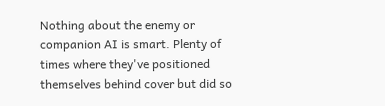Nothing about the enemy or companion AI is smart. Plenty of times where they've positioned themselves behind cover but did so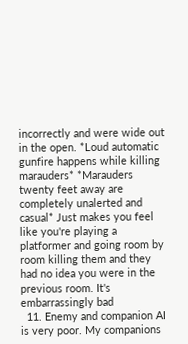incorrectly and were wide out in the open. *Loud automatic gunfire happens while killing marauders* *Marauders twenty feet away are completely unalerted and casual* Just makes you feel like you're playing a platformer and going room by room killing them and they had no idea you were in the previous room. It's embarrassingly bad
  11. Enemy and companion AI is very poor. My companions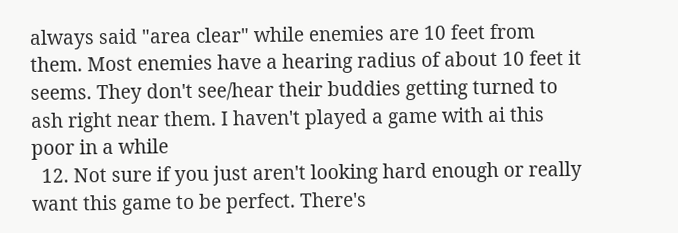always said "area clear" while enemies are 10 feet from them. Most enemies have a hearing radius of about 10 feet it seems. They don't see/hear their buddies getting turned to ash right near them. I haven't played a game with ai this poor in a while
  12. Not sure if you just aren't looking hard enough or really want this game to be perfect. There's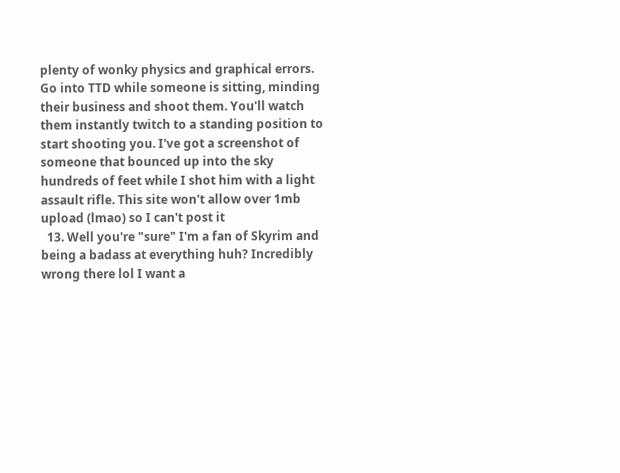plenty of wonky physics and graphical errors. Go into TTD while someone is sitting, minding their business and shoot them. You'll watch them instantly twitch to a standing position to start shooting you. I've got a screenshot of someone that bounced up into the sky hundreds of feet while I shot him with a light assault rifle. This site won't allow over 1mb upload (lmao) so I can't post it
  13. Well you're "sure" I'm a fan of Skyrim and being a badass at everything huh? Incredibly wrong there lol I want a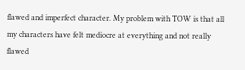flawed and imperfect character. My problem with TOW is that all my characters have felt mediocre at everything and not really flawed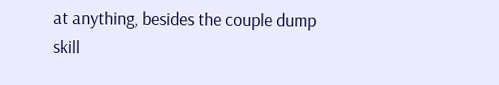at anything, besides the couple dump skill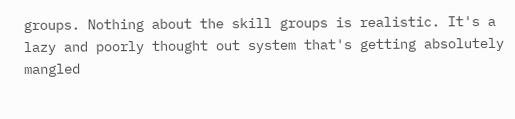groups. Nothing about the skill groups is realistic. It's a lazy and poorly thought out system that's getting absolutely mangled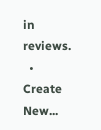in reviews.
  • Create New...